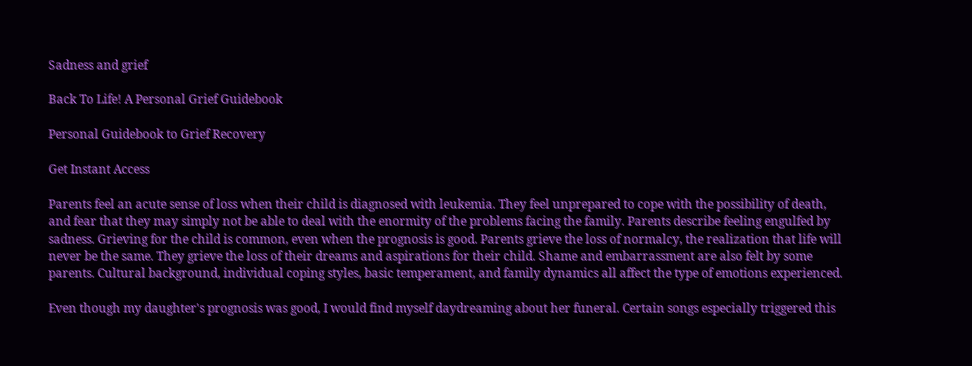Sadness and grief

Back To Life! A Personal Grief Guidebook

Personal Guidebook to Grief Recovery

Get Instant Access

Parents feel an acute sense of loss when their child is diagnosed with leukemia. They feel unprepared to cope with the possibility of death, and fear that they may simply not be able to deal with the enormity of the problems facing the family. Parents describe feeling engulfed by sadness. Grieving for the child is common, even when the prognosis is good. Parents grieve the loss of normalcy, the realization that life will never be the same. They grieve the loss of their dreams and aspirations for their child. Shame and embarrassment are also felt by some parents. Cultural background, individual coping styles, basic temperament, and family dynamics all affect the type of emotions experienced.

Even though my daughter's prognosis was good, I would find myself daydreaming about her funeral. Certain songs especially triggered this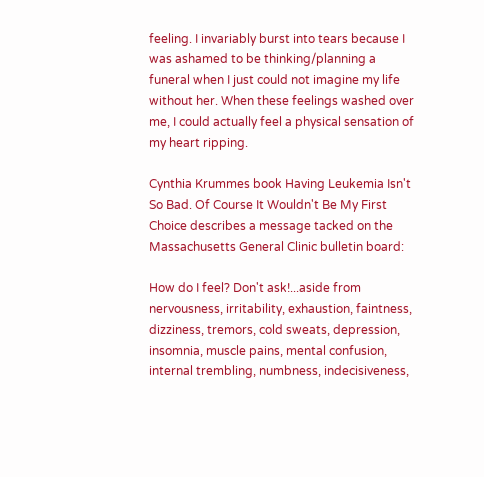feeling. I invariably burst into tears because I was ashamed to be thinking/planning a funeral when I just could not imagine my life without her. When these feelings washed over me, I could actually feel a physical sensation of my heart ripping.

Cynthia Krummes book Having Leukemia Isn't So Bad. Of Course It Wouldn't Be My First Choice describes a message tacked on the Massachusetts General Clinic bulletin board:

How do I feel? Don't ask!...aside from nervousness, irritability, exhaustion, faintness, dizziness, tremors, cold sweats, depression, insomnia, muscle pains, mental confusion, internal trembling, numbness, indecisiveness,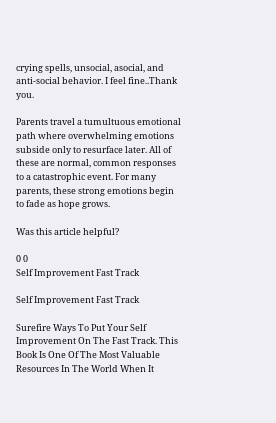crying spells, unsocial, asocial, and anti-social behavior. I feel fine..Thank you.

Parents travel a tumultuous emotional path where overwhelming emotions subside only to resurface later. All of these are normal, common responses to a catastrophic event. For many parents, these strong emotions begin to fade as hope grows.

Was this article helpful?

0 0
Self Improvement Fast Track

Self Improvement Fast Track

Surefire Ways To Put Your Self Improvement On The Fast Track. This Book Is One Of The Most Valuable Resources In The World When It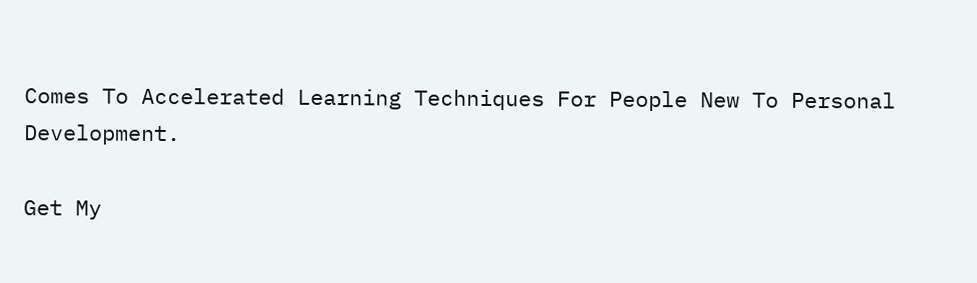Comes To Accelerated Learning Techniques For People New To Personal Development.

Get My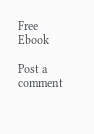Free Ebook

Post a comment